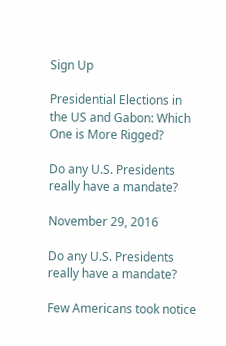Sign Up

Presidential Elections in the US and Gabon: Which One is More Rigged?

Do any U.S. Presidents really have a mandate?

November 29, 2016

Do any U.S. Presidents really have a mandate?

Few Americans took notice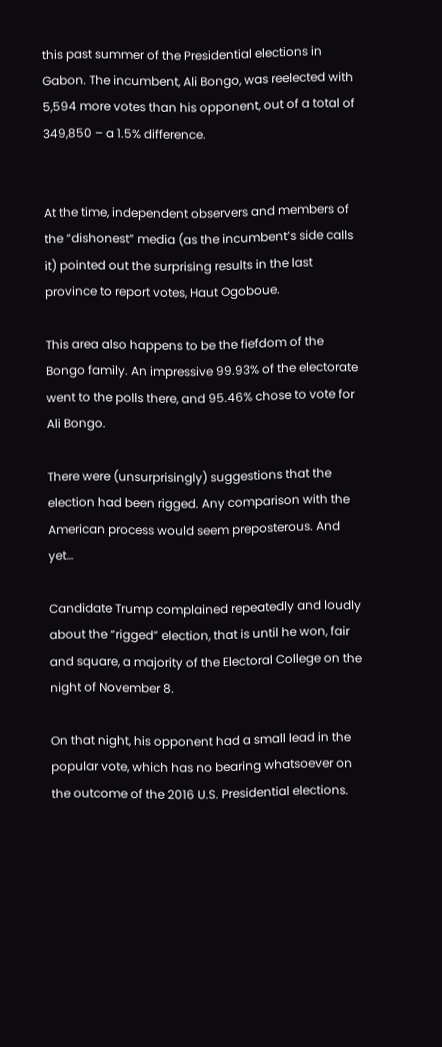this past summer of the Presidential elections in Gabon. The incumbent, Ali Bongo, was reelected with 5,594 more votes than his opponent, out of a total of 349,850 – a 1.5% difference.


At the time, independent observers and members of the “dishonest” media (as the incumbent’s side calls it) pointed out the surprising results in the last province to report votes, Haut Ogoboue.

This area also happens to be the fiefdom of the Bongo family. An impressive 99.93% of the electorate went to the polls there, and 95.46% chose to vote for Ali Bongo.

There were (unsurprisingly) suggestions that the election had been rigged. Any comparison with the American process would seem preposterous. And yet…

Candidate Trump complained repeatedly and loudly about the “rigged” election, that is until he won, fair and square, a majority of the Electoral College on the night of November 8.

On that night, his opponent had a small lead in the popular vote, which has no bearing whatsoever on the outcome of the 2016 U.S. Presidential elections.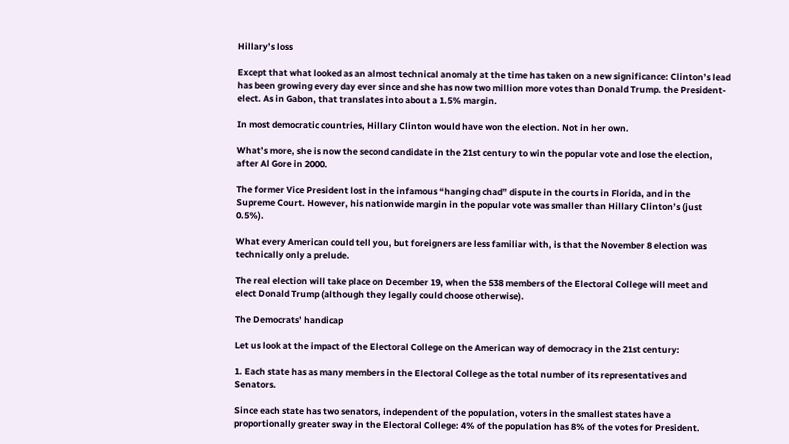Hillary’s loss

Except that what looked as an almost technical anomaly at the time has taken on a new significance: Clinton’s lead has been growing every day ever since and she has now two million more votes than Donald Trump. the President-elect. As in Gabon, that translates into about a 1.5% margin.

In most democratic countries, Hillary Clinton would have won the election. Not in her own.

What’s more, she is now the second candidate in the 21st century to win the popular vote and lose the election, after Al Gore in 2000.

The former Vice President lost in the infamous “hanging chad” dispute in the courts in Florida, and in the Supreme Court. However, his nationwide margin in the popular vote was smaller than Hillary Clinton’s (just 0.5%).

What every American could tell you, but foreigners are less familiar with, is that the November 8 election was technically only a prelude.

The real election will take place on December 19, when the 538 members of the Electoral College will meet and elect Donald Trump (although they legally could choose otherwise).

The Democrats’ handicap

Let us look at the impact of the Electoral College on the American way of democracy in the 21st century:

1. Each state has as many members in the Electoral College as the total number of its representatives and Senators.

Since each state has two senators, independent of the population, voters in the smallest states have a proportionally greater sway in the Electoral College: 4% of the population has 8% of the votes for President.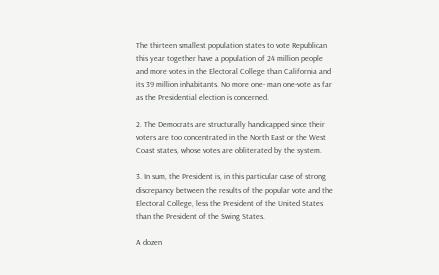The thirteen smallest population states to vote Republican this year together have a population of 24 million people and more votes in the Electoral College than California and its 39 million inhabitants. No more one- man one-vote as far as the Presidential election is concerned.

2. The Democrats are structurally handicapped since their voters are too concentrated in the North East or the West Coast states, whose votes are obliterated by the system.

3. In sum, the President is, in this particular case of strong discrepancy between the results of the popular vote and the Electoral College, less the President of the United States than the President of the Swing States.

A dozen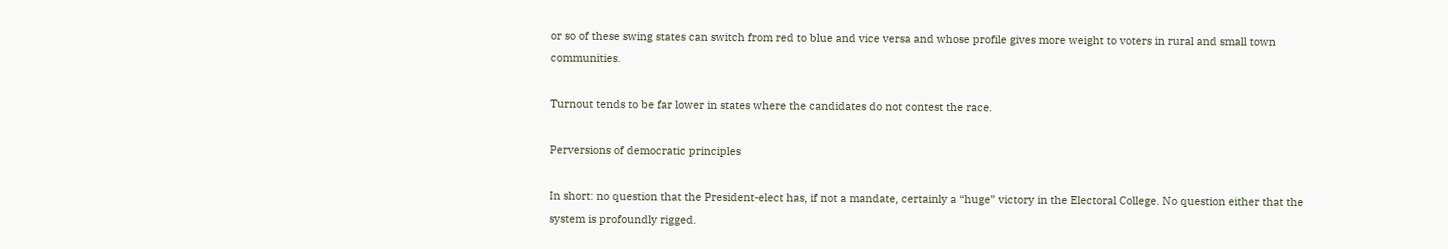or so of these swing states can switch from red to blue and vice versa and whose profile gives more weight to voters in rural and small town communities.

Turnout tends to be far lower in states where the candidates do not contest the race.

Perversions of democratic principles

In short: no question that the President-elect has, if not a mandate, certainly a “huge” victory in the Electoral College. No question either that the system is profoundly rigged.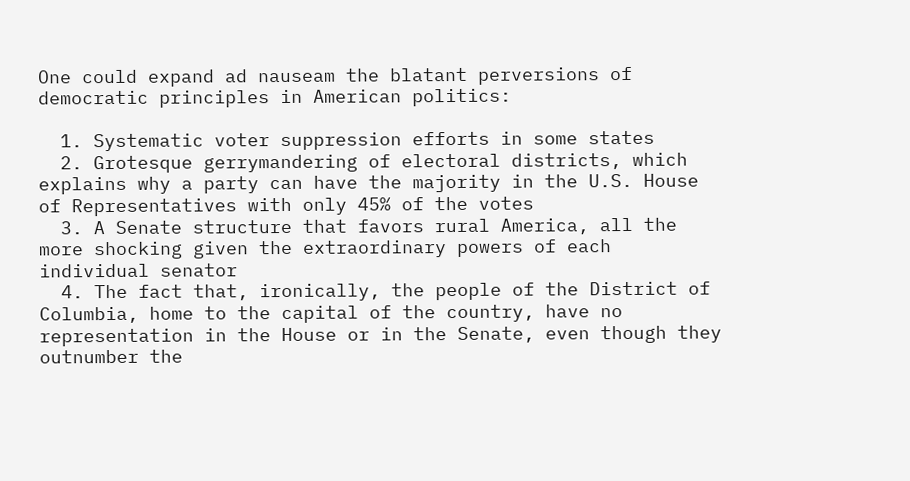One could expand ad nauseam the blatant perversions of democratic principles in American politics:

  1. Systematic voter suppression efforts in some states
  2. Grotesque gerrymandering of electoral districts, which explains why a party can have the majority in the U.S. House of Representatives with only 45% of the votes
  3. A Senate structure that favors rural America, all the more shocking given the extraordinary powers of each individual senator
  4. The fact that, ironically, the people of the District of Columbia, home to the capital of the country, have no representation in the House or in the Senate, even though they outnumber the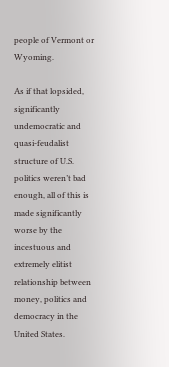people of Vermont or Wyoming.

As if that lopsided, significantly undemocratic and quasi-feudalist structure of U.S. politics weren’t bad enough, all of this is made significantly worse by the incestuous and extremely elitist relationship between money, politics and democracy in the United States.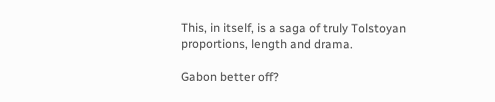This, in itself, is a saga of truly Tolstoyan proportions, length and drama.

Gabon better off?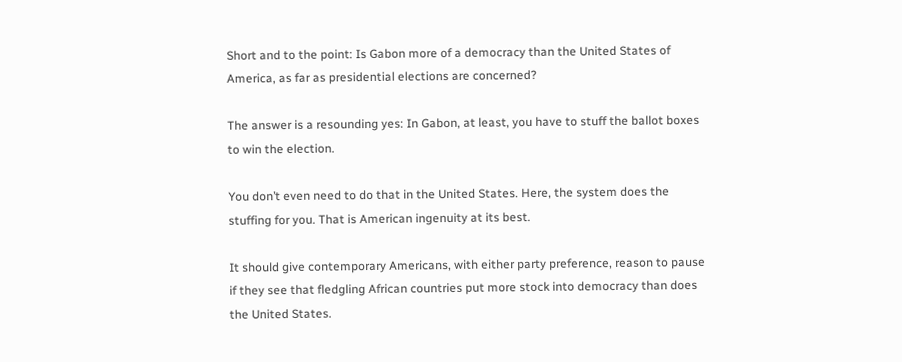Short and to the point: Is Gabon more of a democracy than the United States of America, as far as presidential elections are concerned?

The answer is a resounding yes: In Gabon, at least, you have to stuff the ballot boxes to win the election.

You don’t even need to do that in the United States. Here, the system does the stuffing for you. That is American ingenuity at its best.

It should give contemporary Americans, with either party preference, reason to pause if they see that fledgling African countries put more stock into democracy than does the United States.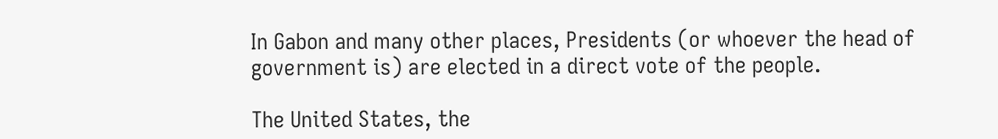In Gabon and many other places, Presidents (or whoever the head of government is) are elected in a direct vote of the people.

The United States, the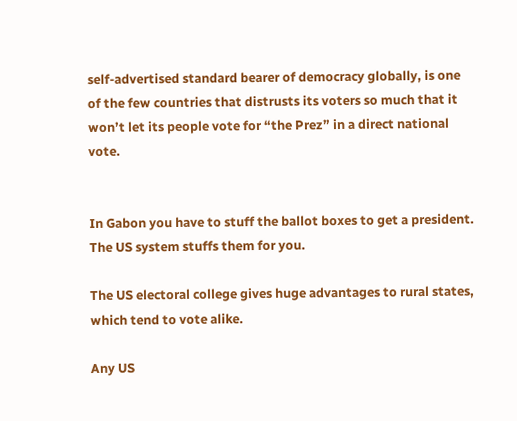self-advertised standard bearer of democracy globally, is one of the few countries that distrusts its voters so much that it won’t let its people vote for “the Prez” in a direct national vote.


In Gabon you have to stuff the ballot boxes to get a president. The US system stuffs them for you.

The US electoral college gives huge advantages to rural states, which tend to vote alike.

Any US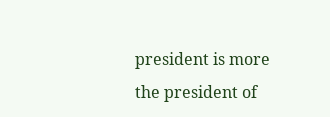president is more the president of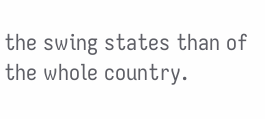the swing states than of the whole country.